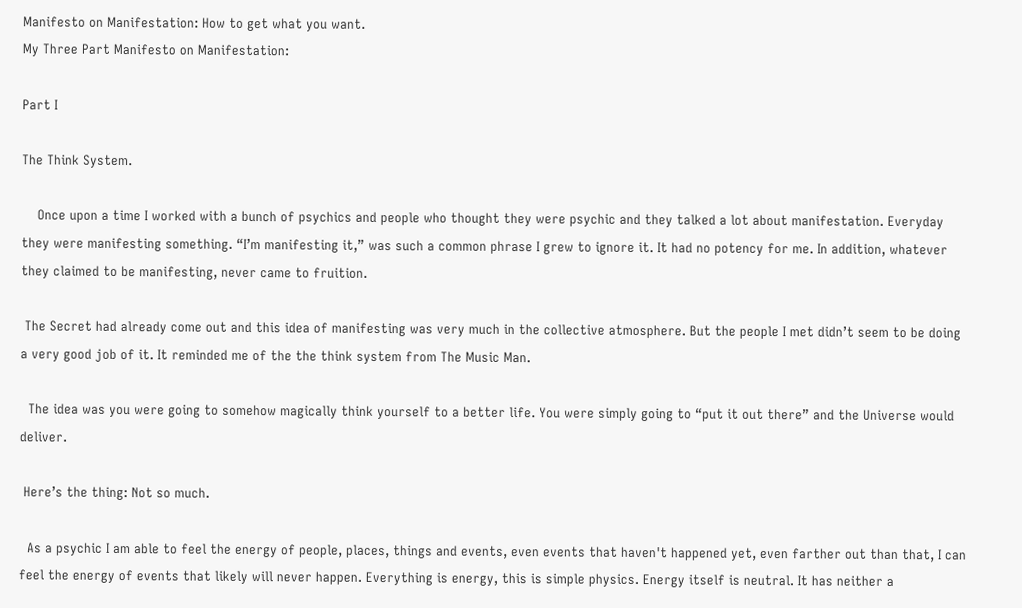Manifesto on Manifestation: How to get what you want.
My Three Part Manifesto on Manifestation:

Part I

The Think System.

    Once upon a time I worked with a bunch of psychics and people who thought they were psychic and they talked a lot about manifestation. Everyday they were manifesting something. “I’m manifesting it,” was such a common phrase I grew to ignore it. It had no potency for me. In addition, whatever they claimed to be manifesting, never came to fruition.

 The Secret had already come out and this idea of manifesting was very much in the collective atmosphere. But the people I met didn’t seem to be doing a very good job of it. It reminded me of the the think system from The Music Man.

  The idea was you were going to somehow magically think yourself to a better life. You were simply going to “put it out there” and the Universe would deliver.

 Here’s the thing: Not so much.

  As a psychic I am able to feel the energy of people, places, things and events, even events that haven't happened yet, even farther out than that, I can feel the energy of events that likely will never happen. Everything is energy, this is simple physics. Energy itself is neutral. It has neither a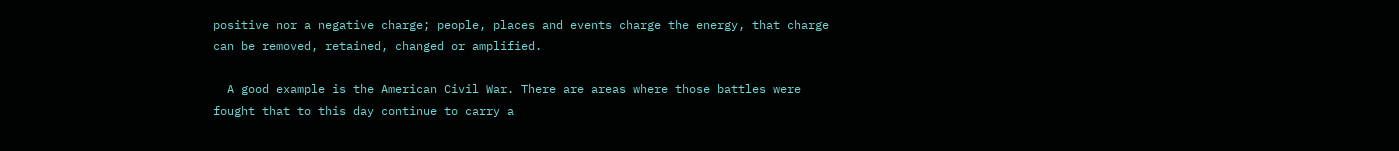positive nor a negative charge; people, places and events charge the energy, that charge can be removed, retained, changed or amplified.

  A good example is the American Civil War. There are areas where those battles were fought that to this day continue to carry a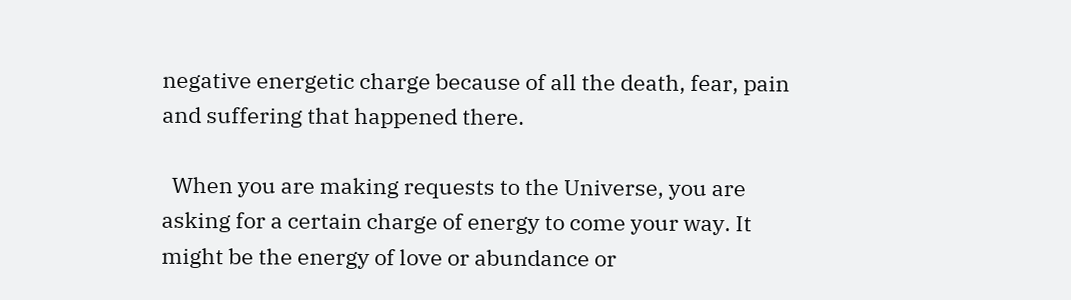negative energetic charge because of all the death, fear, pain and suffering that happened there.

  When you are making requests to the Universe, you are asking for a certain charge of energy to come your way. It might be the energy of love or abundance or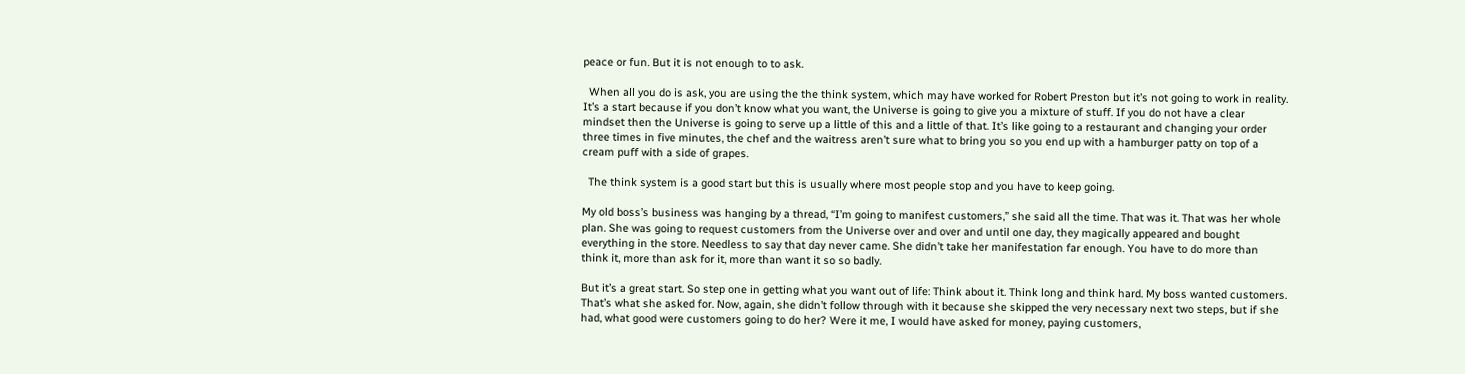peace or fun. But it is not enough to to ask.

  When all you do is ask, you are using the the think system, which may have worked for Robert Preston but it’s not going to work in reality. It’s a start because if you don’t know what you want, the Universe is going to give you a mixture of stuff. If you do not have a clear mindset then the Universe is going to serve up a little of this and a little of that. It’s like going to a restaurant and changing your order three times in five minutes, the chef and the waitress aren’t sure what to bring you so you end up with a hamburger patty on top of a cream puff with a side of grapes.

  The think system is a good start but this is usually where most people stop and you have to keep going.

My old boss’s business was hanging by a thread, “I’m going to manifest customers,” she said all the time. That was it. That was her whole plan. She was going to request customers from the Universe over and over and until one day, they magically appeared and bought everything in the store. Needless to say that day never came. She didn’t take her manifestation far enough. You have to do more than think it, more than ask for it, more than want it so so badly.

But it’s a great start. So step one in getting what you want out of life: Think about it. Think long and think hard. My boss wanted customers. That’s what she asked for. Now, again, she didn’t follow through with it because she skipped the very necessary next two steps, but if she had, what good were customers going to do her? Were it me, I would have asked for money, paying customers,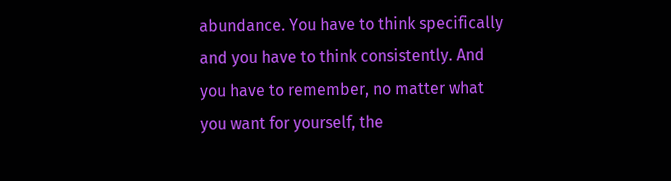abundance. You have to think specifically and you have to think consistently. And you have to remember, no matter what you want for yourself, the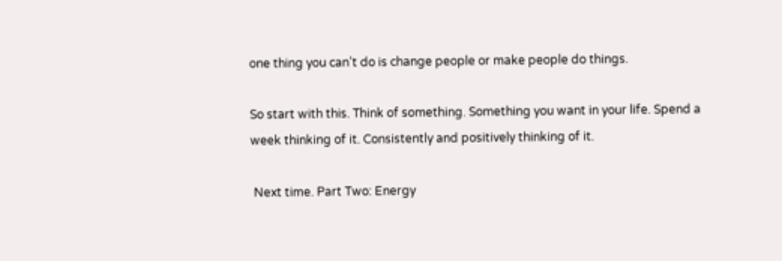one thing you can’t do is change people or make people do things.

So start with this. Think of something. Something you want in your life. Spend a week thinking of it. Consistently and positively thinking of it.

 Next time. Part Two: Energy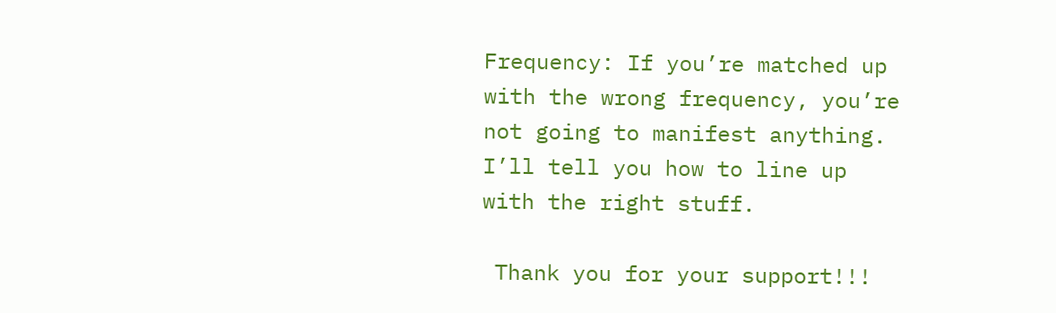Frequency: If you’re matched up with the wrong frequency, you’re not going to manifest anything. I’ll tell you how to line up with the right stuff.

 Thank you for your support!!!